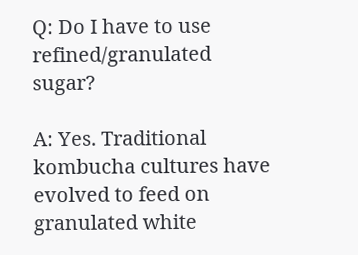Q: Do I have to use refined/granulated sugar?

A: Yes. Traditional kombucha cultures have evolved to feed on granulated white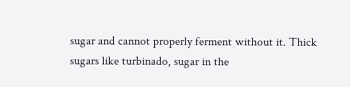sugar and cannot properly ferment without it. Thick sugars like turbinado, sugar in the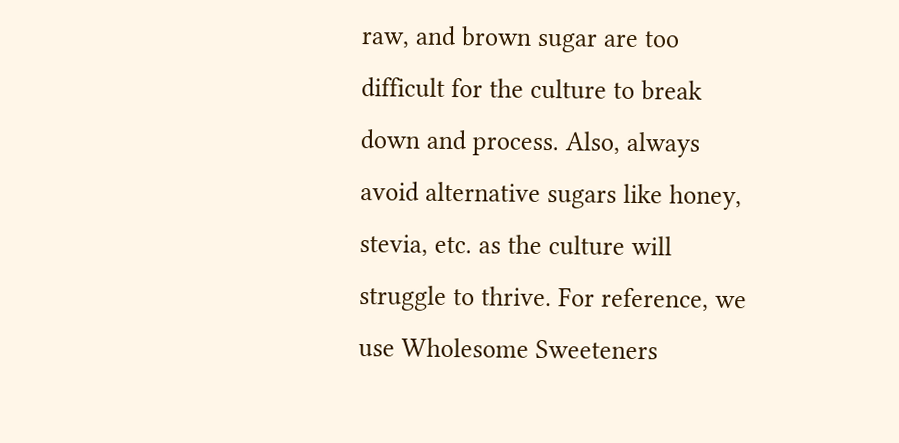raw, and brown sugar are too difficult for the culture to break down and process. Also, always avoid alternative sugars like honey, stevia, etc. as the culture will struggle to thrive. For reference, we use Wholesome Sweeteners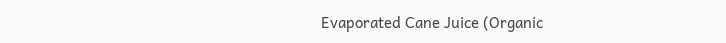Evaporated Cane Juice (Organic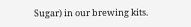Sugar) in our brewing kits.